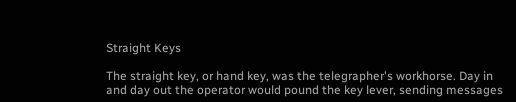Straight Keys

The straight key, or hand key, was the telegrapher's workhorse. Day in and day out the operator would pound the key lever, sending messages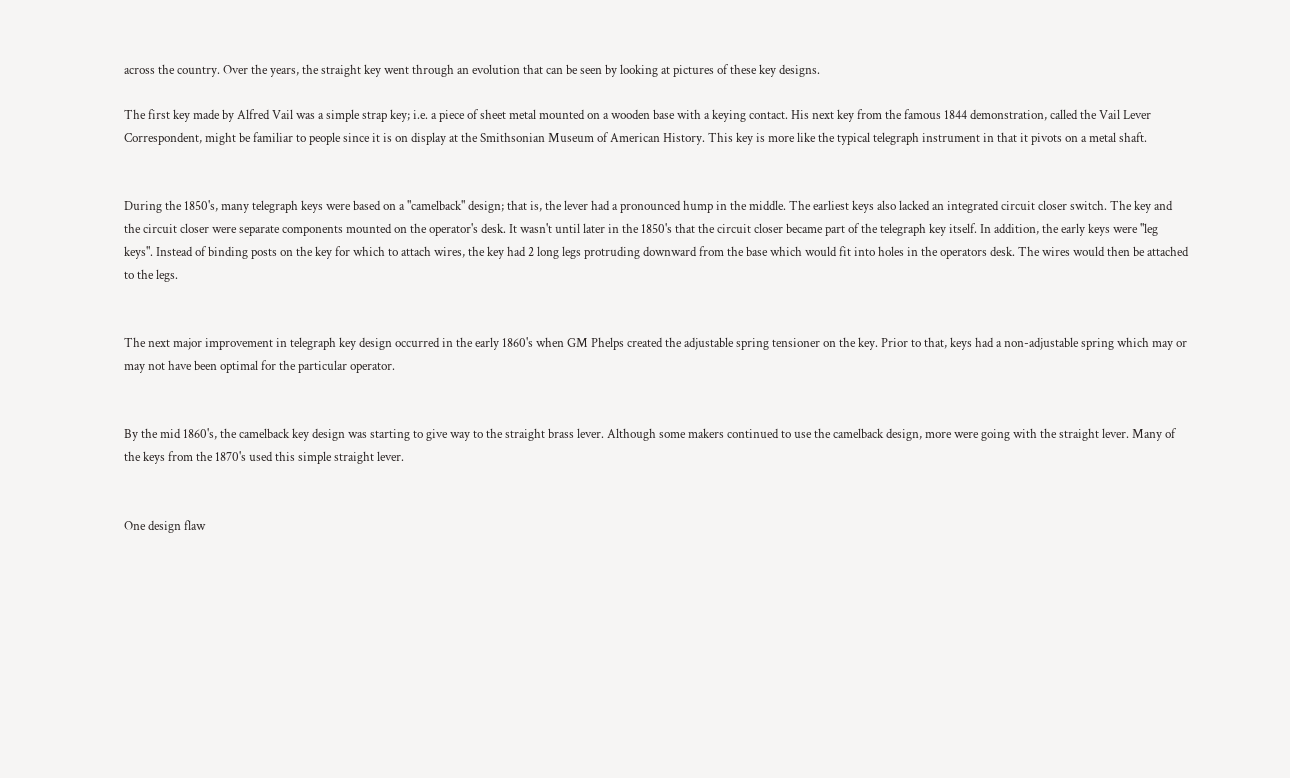across the country. Over the years, the straight key went through an evolution that can be seen by looking at pictures of these key designs.

The first key made by Alfred Vail was a simple strap key; i.e. a piece of sheet metal mounted on a wooden base with a keying contact. His next key from the famous 1844 demonstration, called the Vail Lever Correspondent, might be familiar to people since it is on display at the Smithsonian Museum of American History. This key is more like the typical telegraph instrument in that it pivots on a metal shaft.


During the 1850's, many telegraph keys were based on a "camelback" design; that is, the lever had a pronounced hump in the middle. The earliest keys also lacked an integrated circuit closer switch. The key and the circuit closer were separate components mounted on the operator's desk. It wasn't until later in the 1850's that the circuit closer became part of the telegraph key itself. In addition, the early keys were "leg keys". Instead of binding posts on the key for which to attach wires, the key had 2 long legs protruding downward from the base which would fit into holes in the operators desk. The wires would then be attached to the legs.


The next major improvement in telegraph key design occurred in the early 1860's when GM Phelps created the adjustable spring tensioner on the key. Prior to that, keys had a non-adjustable spring which may or may not have been optimal for the particular operator.


By the mid 1860's, the camelback key design was starting to give way to the straight brass lever. Although some makers continued to use the camelback design, more were going with the straight lever. Many of the keys from the 1870's used this simple straight lever.


One design flaw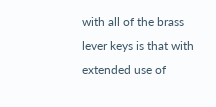with all of the brass lever keys is that with extended use of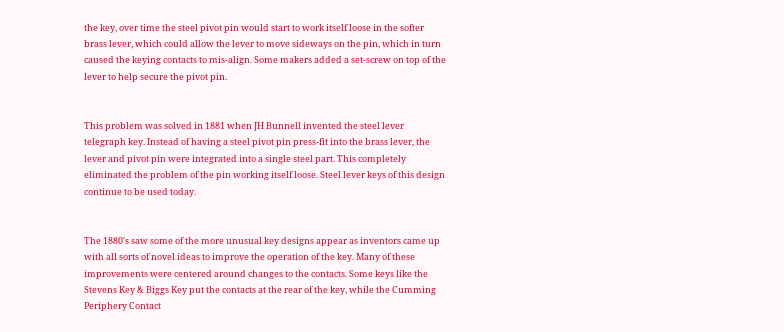the key, over time the steel pivot pin would start to work itself loose in the softer brass lever, which could allow the lever to move sideways on the pin, which in turn caused the keying contacts to mis-align. Some makers added a set-screw on top of the lever to help secure the pivot pin.


This problem was solved in 1881 when JH Bunnell invented the steel lever telegraph key. Instead of having a steel pivot pin press-fit into the brass lever, the lever and pivot pin were integrated into a single steel part. This completely eliminated the problem of the pin working itself loose. Steel lever keys of this design continue to be used today.


The 1880's saw some of the more unusual key designs appear as inventors came up with all sorts of novel ideas to improve the operation of the key. Many of these improvements were centered around changes to the contacts. Some keys like the Stevens Key & Biggs Key put the contacts at the rear of the key, while the Cumming Periphery Contact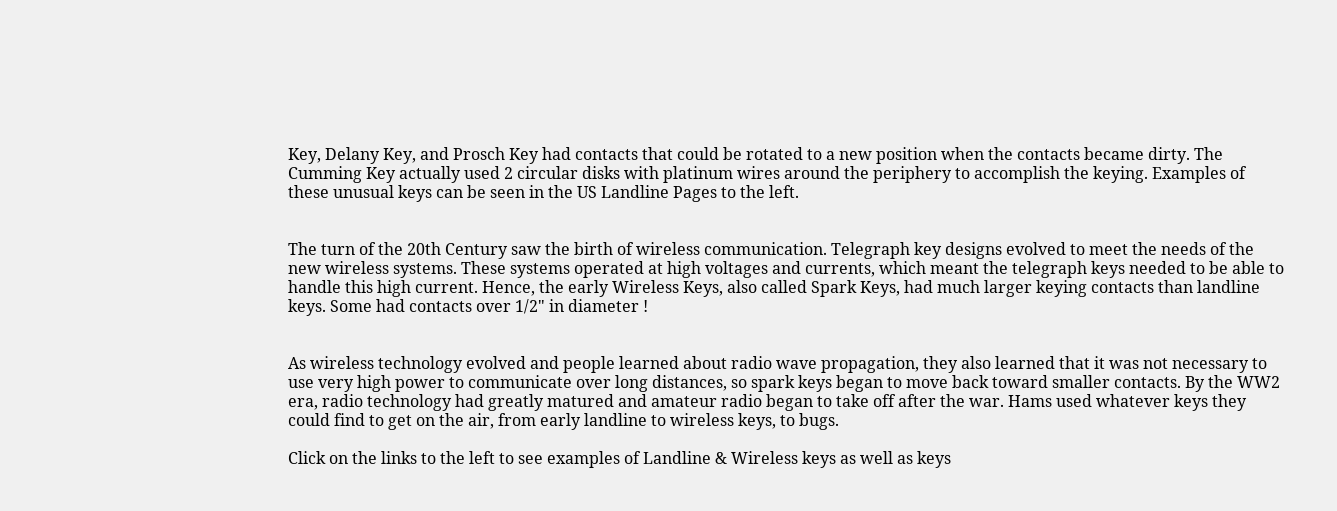Key, Delany Key, and Prosch Key had contacts that could be rotated to a new position when the contacts became dirty. The Cumming Key actually used 2 circular disks with platinum wires around the periphery to accomplish the keying. Examples of these unusual keys can be seen in the US Landline Pages to the left.


The turn of the 20th Century saw the birth of wireless communication. Telegraph key designs evolved to meet the needs of the new wireless systems. These systems operated at high voltages and currents, which meant the telegraph keys needed to be able to handle this high current. Hence, the early Wireless Keys, also called Spark Keys, had much larger keying contacts than landline keys. Some had contacts over 1/2" in diameter !


As wireless technology evolved and people learned about radio wave propagation, they also learned that it was not necessary to use very high power to communicate over long distances, so spark keys began to move back toward smaller contacts. By the WW2 era, radio technology had greatly matured and amateur radio began to take off after the war. Hams used whatever keys they could find to get on the air, from early landline to wireless keys, to bugs.

Click on the links to the left to see examples of Landline & Wireless keys as well as keys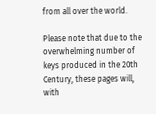from all over the world.

Please note that due to the overwhelming number of keys produced in the 20th Century, these pages will, with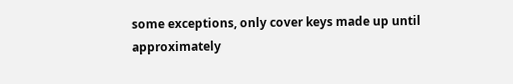some exceptions, only cover keys made up until approximately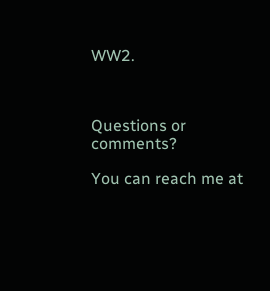WW2.



Questions or comments?

You can reach me at